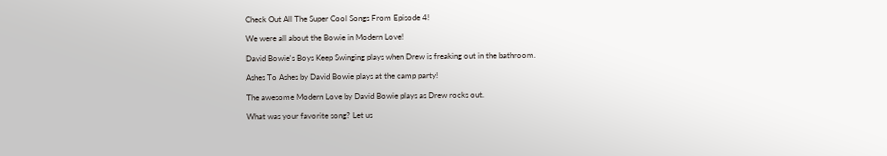Check Out All The Super Cool Songs From Episode 4!

We were all about the Bowie in Modern Love!

David Bowie's Boys Keep Swinging plays when Drew is freaking out in the bathroom.

Ashes To Ashes by David Bowie plays at the camp party!

The awesome Modern Love by David Bowie plays as Drew rocks out.

What was your favorite song? Let us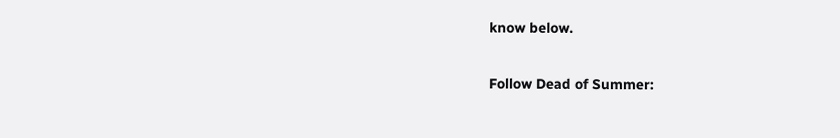know below.

Follow Dead of Summer: